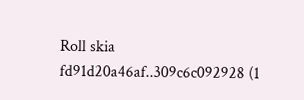Roll skia fd91d20a46af..309c6c092928 (1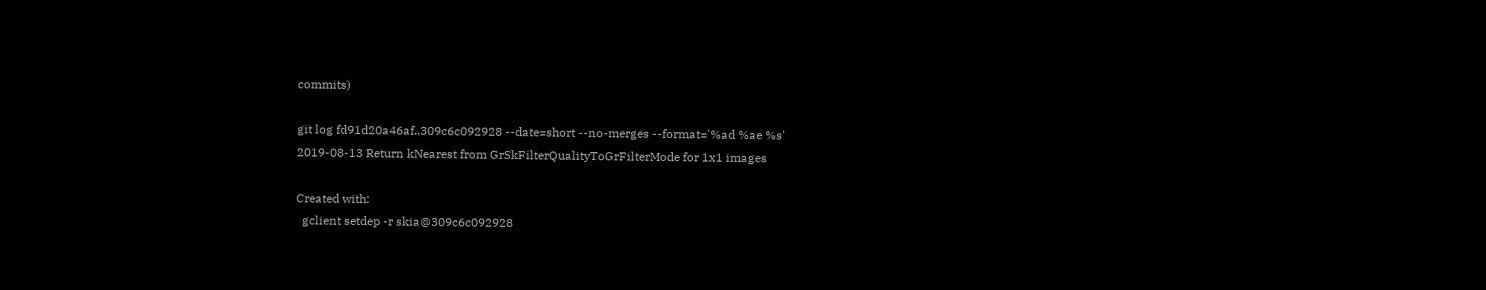commits)

git log fd91d20a46af..309c6c092928 --date=short --no-merges --format='%ad %ae %s'
2019-08-13 Return kNearest from GrSkFilterQualityToGrFilterMode for 1x1 images

Created with:
  gclient setdep -r skia@309c6c092928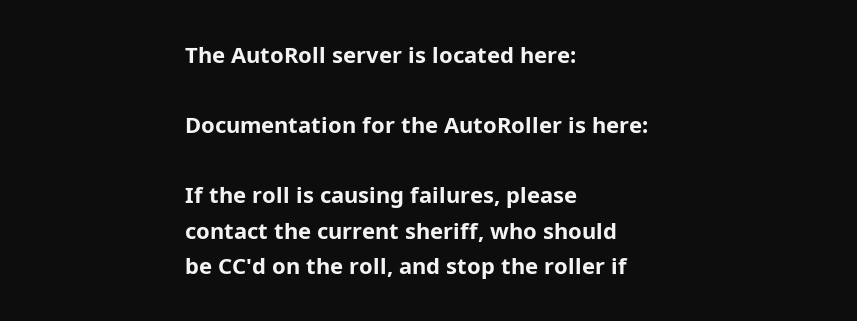The AutoRoll server is located here:

Documentation for the AutoRoller is here:

If the roll is causing failures, please contact the current sheriff, who should
be CC'd on the roll, and stop the roller if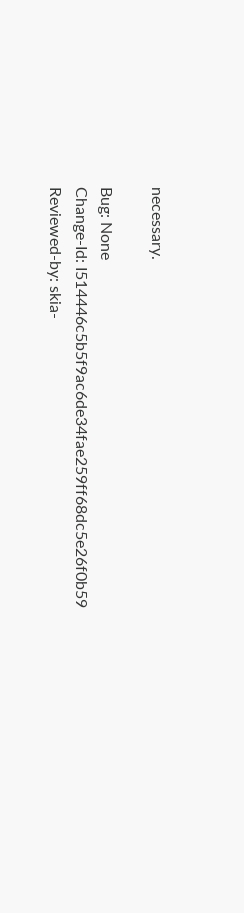necessary.

Bug: None
Change-Id: I514446c5b5f9ac6de34fae259ff68dc5e26f0b59
Reviewed-by: skia-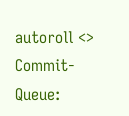autoroll <>
Commit-Queue: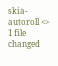skia-autoroll <>
1 file changed